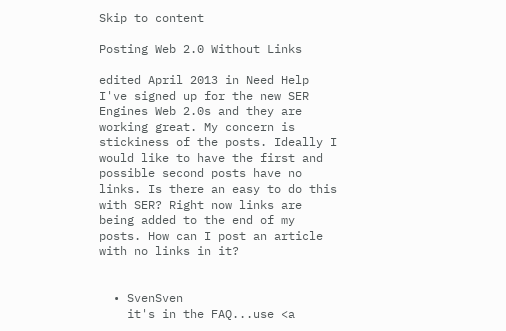Skip to content

Posting Web 2.0 Without Links

edited April 2013 in Need Help
I've signed up for the new SER Engines Web 2.0s and they are working great. My concern is stickiness of the posts. Ideally I would like to have the first and possible second posts have no links. Is there an easy to do this with SER? Right now links are being added to the end of my posts. How can I post an article with no links in it?


  • SvenSven
    it's in the FAQ...use <a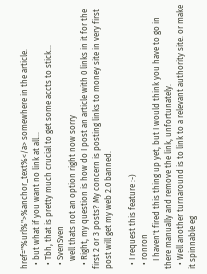href="%url%">%anchor_text%</a> somewhere in the article.
  • but what if you want no link at all...
  • Tbh, that is pretty much crucial to get some accts to stick...
  • SvenSven
    well thats not an option right now sorry
  • Right, my question is how do I post an article with 0 links in it for the first 2 or 3 posts? My concern is posting links to money site in very first post will get my web 2.0 banned.

  • I request this feature :-)
  • ronron
    I haven't fired this thing up yet, but I would think you have to go in there manually and remove the link, unfortunately.
  • Well another turnaround is to link to a relevant authority site. or make it spinnable eg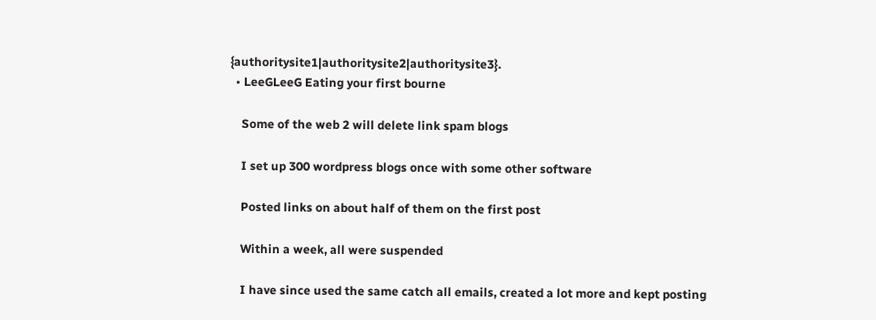{authoritysite1|authoritysite2|authoritysite3}.
  • LeeGLeeG Eating your first bourne

    Some of the web 2 will delete link spam blogs

    I set up 300 wordpress blogs once with some other software

    Posted links on about half of them on the first post

    Within a week, all were suspended

    I have since used the same catch all emails, created a lot more and kept posting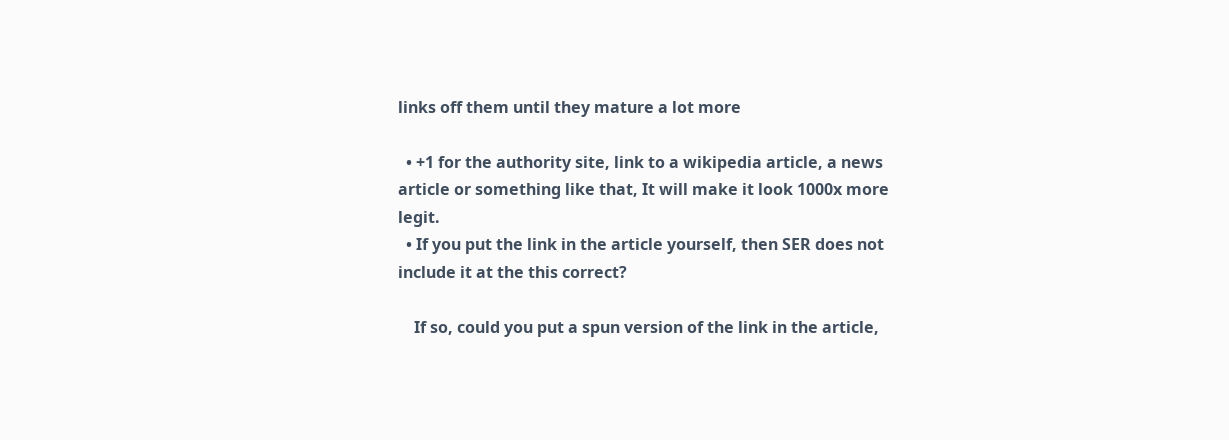links off them until they mature a lot more

  • +1 for the authority site, link to a wikipedia article, a news article or something like that, It will make it look 1000x more legit.
  • If you put the link in the article yourself, then SER does not include it at the this correct?

    If so, could you put a spun version of the link in the article,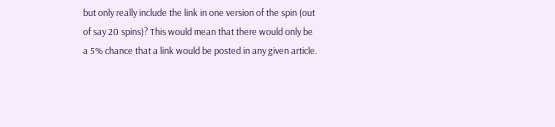but only really include the link in one version of the spin (out of say 20 spins)? This would mean that there would only be a 5% chance that a link would be posted in any given article.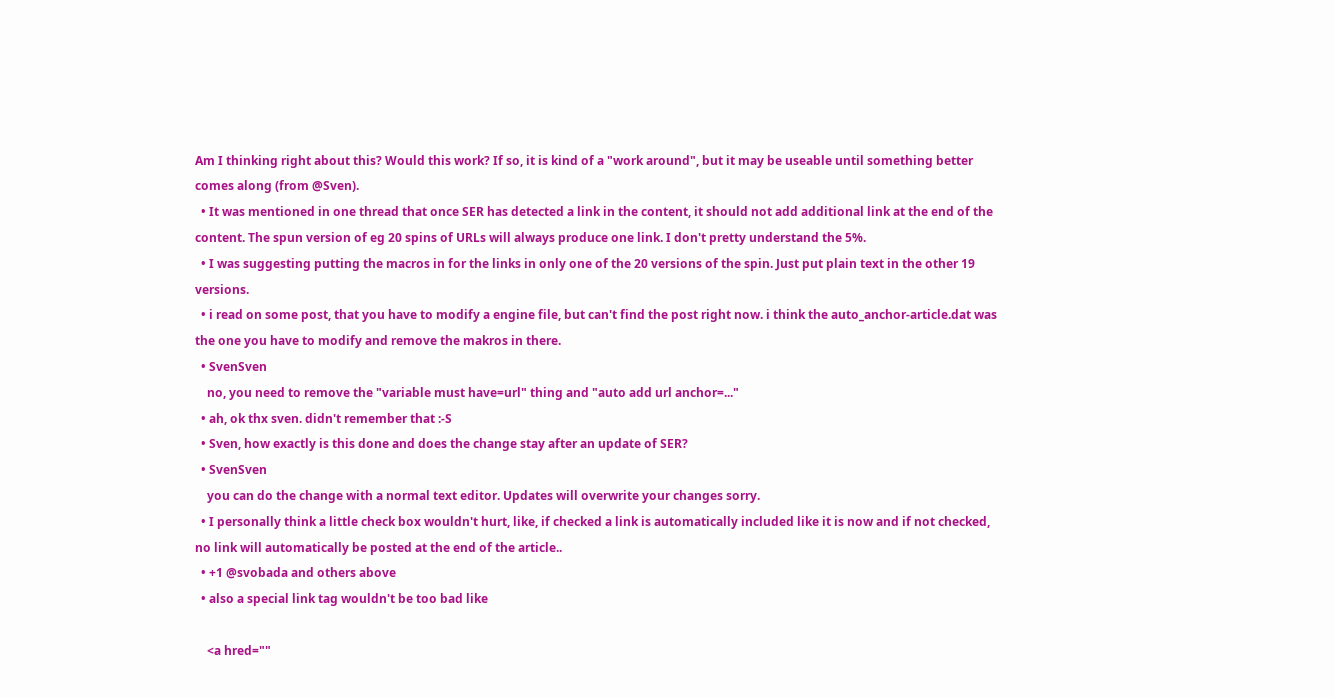Am I thinking right about this? Would this work? If so, it is kind of a "work around", but it may be useable until something better comes along (from @Sven).
  • It was mentioned in one thread that once SER has detected a link in the content, it should not add additional link at the end of the content. The spun version of eg 20 spins of URLs will always produce one link. I don't pretty understand the 5%.
  • I was suggesting putting the macros in for the links in only one of the 20 versions of the spin. Just put plain text in the other 19 versions.
  • i read on some post, that you have to modify a engine file, but can't find the post right now. i think the auto_anchor-article.dat was the one you have to modify and remove the makros in there.
  • SvenSven
    no, you need to remove the "variable must have=url" thing and "auto add url anchor=..."
  • ah, ok thx sven. didn't remember that :-S
  • Sven, how exactly is this done and does the change stay after an update of SER?
  • SvenSven
    you can do the change with a normal text editor. Updates will overwrite your changes sorry.
  • I personally think a little check box wouldn't hurt, like, if checked a link is automatically included like it is now and if not checked, no link will automatically be posted at the end of the article..
  • +1 @svobada and others above
  • also a special link tag wouldn't be too bad like

    <a hred=""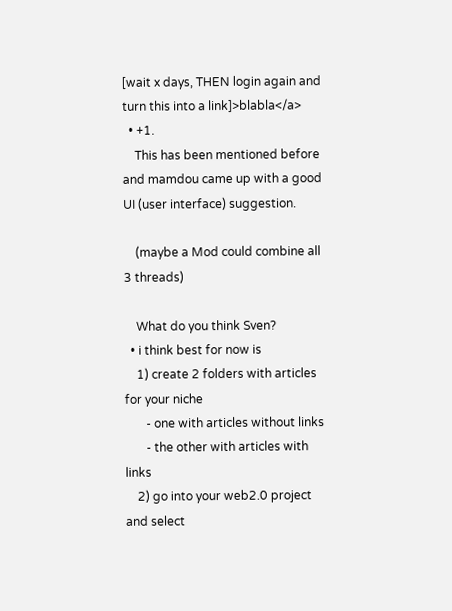[wait x days, THEN login again and turn this into a link]>blabla</a>
  • +1.
    This has been mentioned before and mamdou came up with a good UI (user interface) suggestion.

    (maybe a Mod could combine all 3 threads)

    What do you think Sven?
  • i think best for now is
    1) create 2 folders with articles for your niche
       - one with articles without links
       - the other with articles with links
    2) go into your web2.0 project and select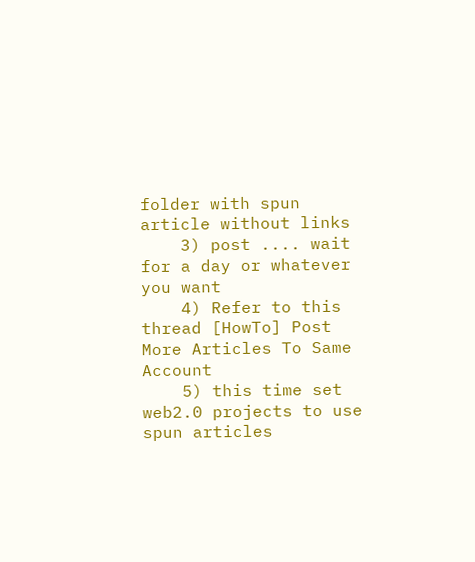folder with spun article without links
    3) post .... wait for a day or whatever you want
    4) Refer to this thread [HowTo] Post More Articles To Same Account
    5) this time set web2.0 projects to use spun articles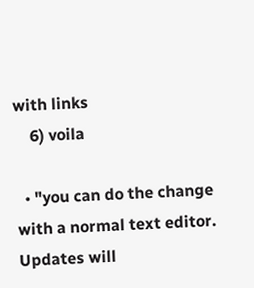with links
    6) voila

  • "you can do the change with a normal text editor. Updates will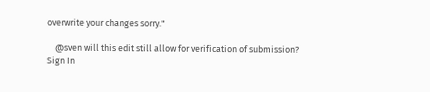overwrite your changes sorry."

    @sven will this edit still allow for verification of submission?
Sign In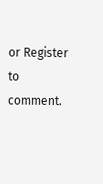or Register to comment.